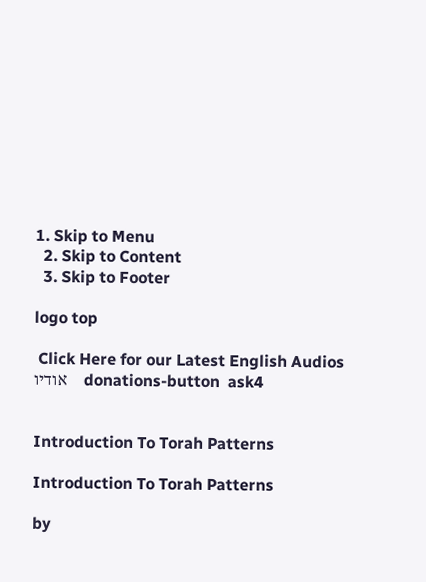1. Skip to Menu
  2. Skip to Content
  3. Skip to Footer

logo top

 Click Here for our Latest English Audios          אודיו    donations-button  ask4


Introduction To Torah Patterns

Introduction To Torah Patterns

by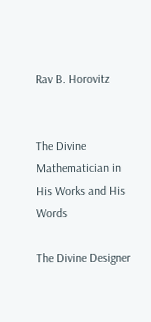Rav B. Horovitz


The Divine Mathematician in His Works and His Words

The Divine Designer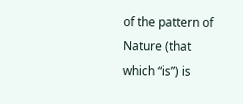of the pattern of Nature (that which “is”) is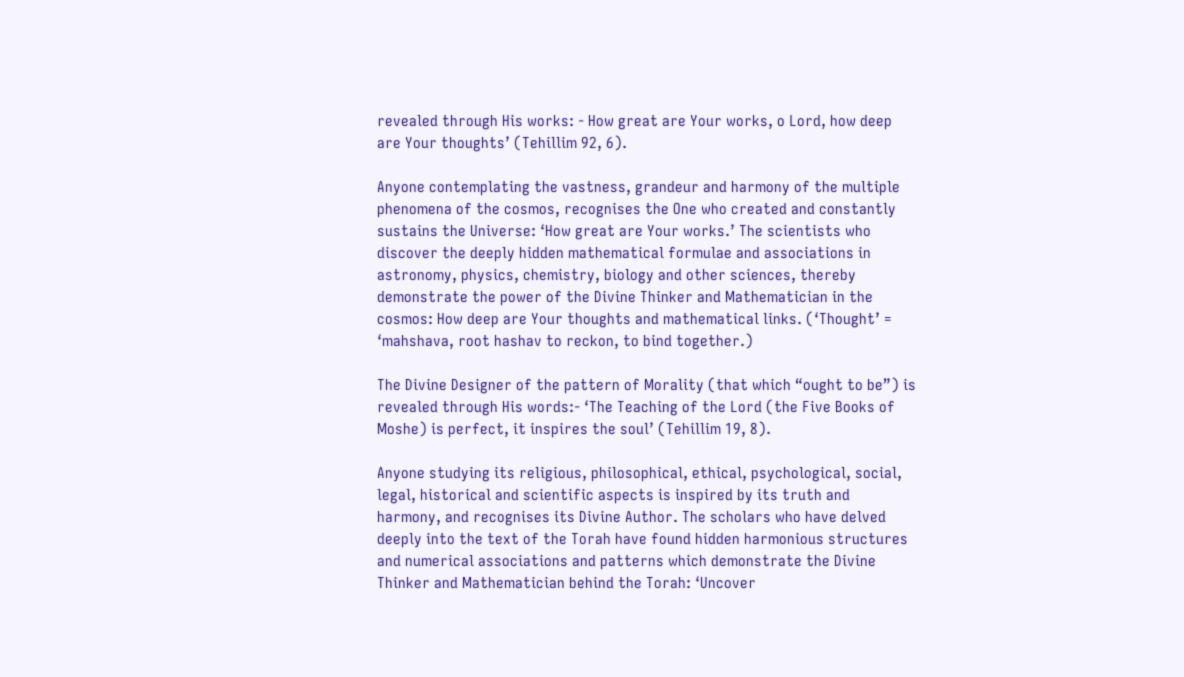revealed through His works: - How great are Your works, o Lord, how deep are Your thoughts’ (Tehillim 92, 6).

Anyone contemplating the vastness, grandeur and harmony of the multiple phenomena of the cosmos, recognises the One who created and constantly sustains the Universe: ‘How great are Your works.’ The scientists who discover the deeply hidden mathematical formulae and associations in astronomy, physics, chemistry, biology and other sciences, thereby demonstrate the power of the Divine Thinker and Mathematician in the cosmos: How deep are Your thoughts and mathematical links. (‘Thought’ = ‘mahshava, root hashav to reckon, to bind together.)

The Divine Designer of the pattern of Morality (that which “ought to be”) is revealed through His words:- ‘The Teaching of the Lord (the Five Books of Moshe) is perfect, it inspires the soul’ (Tehillim 19, 8).

Anyone studying its religious, philosophical, ethical, psychological, social, legal, historical and scientific aspects is inspired by its truth and harmony, and recognises its Divine Author. The scholars who have delved deeply into the text of the Torah have found hidden harmonious structures and numerical associations and patterns which demonstrate the Divine Thinker and Mathematician behind the Torah: ‘Uncover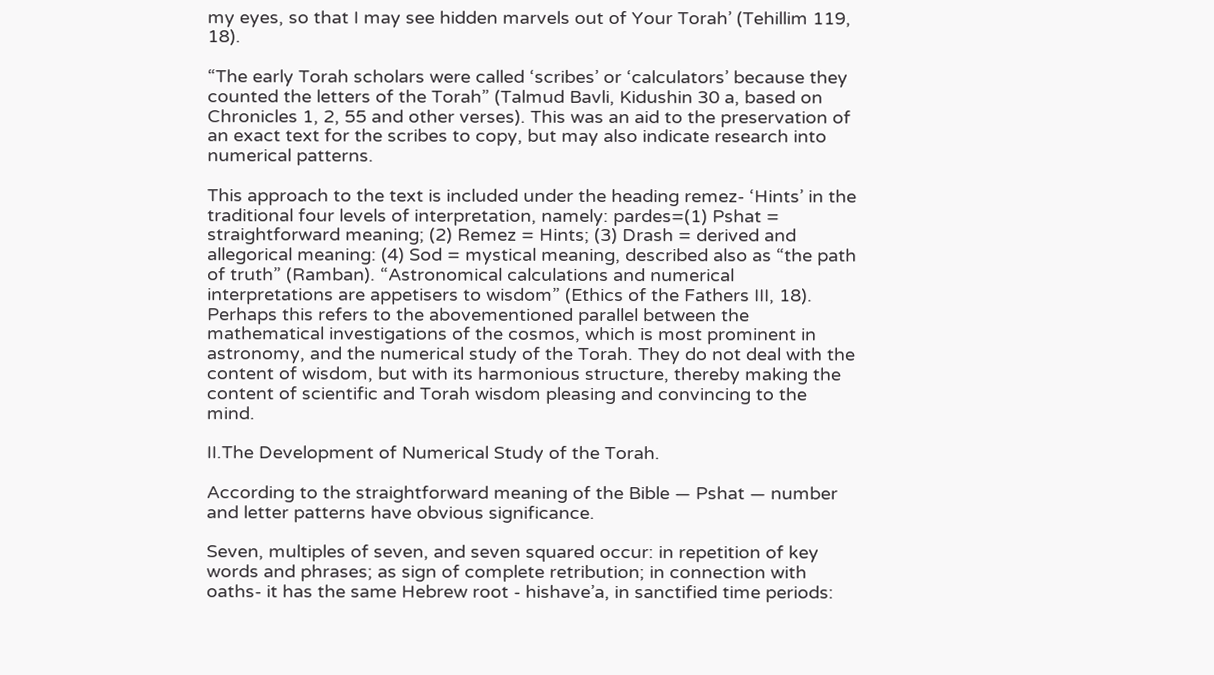my eyes, so that I may see hidden marvels out of Your Torah’ (Tehillim 119, 18).

“The early Torah scholars were called ‘scribes’ or ‘calculators’ because they counted the letters of the Torah” (Talmud Bavli, Kidushin 30 a, based on Chronicles 1, 2, 55 and other verses). This was an aid to the preservation of an exact text for the scribes to copy, but may also indicate research into numerical patterns.

This approach to the text is included under the heading remez- ‘Hints’ in the traditional four levels of interpretation, namely: pardes=(1) Pshat = straightforward meaning; (2) Remez = Hints; (3) Drash = derived and allegorical meaning: (4) Sod = mystical meaning, described also as “the path of truth” (Ramban). “Astronomical calculations and numerical interpretations are appetisers to wisdom” (Ethics of the Fathers III, 18). Perhaps this refers to the abovementioned parallel between the mathematical investigations of the cosmos, which is most prominent in astronomy, and the numerical study of the Torah. They do not deal with the content of wisdom, but with its harmonious structure, thereby making the content of scientific and Torah wisdom pleasing and convincing to the mind.

II.The Development of Numerical Study of the Torah.

According to the straightforward meaning of the Bible — Pshat — number and letter patterns have obvious significance.

Seven, multiples of seven, and seven squared occur: in repetition of key words and phrases; as sign of complete retribution; in connection with oaths- it has the same Hebrew root - hishave’a, in sanctified time periods: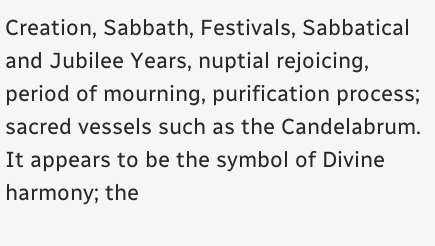Creation, Sabbath, Festivals, Sabbatical and Jubilee Years, nuptial rejoicing, period of mourning, purification process; sacred vessels such as the Candelabrum. It appears to be the symbol of Divine harmony; the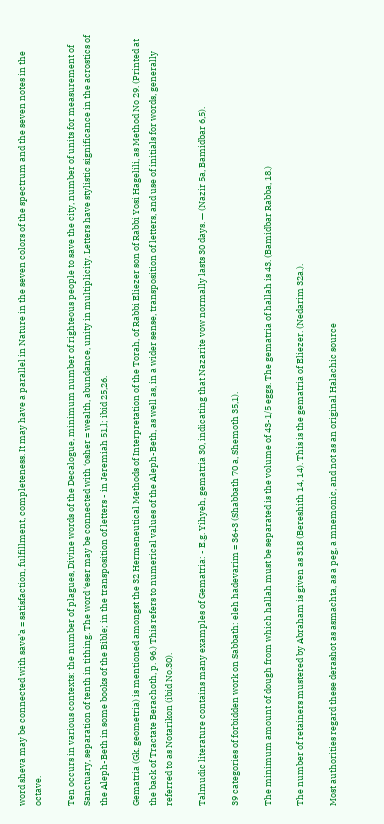word sheva may be connected with save’a = satisfaction, fulfillment, completeness. It may have a parallel in Nature in the seven colors of the spectrum and the seven notes in the octave.

Ten occurs in various contexts: the number of plagues, Divine words of the Decalogue, minimum number of righteous people to save the city, number of units for measurement of Sanctuary, separation of tenth in tithing. The word ‘eser may be connected with ‘osher = wealth, abundance, unity in multiplicity. Letters have stylistic significance in the acrostics of the Aleph-Beth in some books of the Bible; in the transposition of letters - in Jeremiah 51,l; ibid 25,26.

Gematria (Gk. geometria) is mentioned amongst the 32 Hermeneutical Methods of Interpretation of the Torah, of Rabbi Eliezer son of Rabbi Yosi Hagelili, as Method No 29. (Printed at the back of Tractate Berachoth, p. 96.) This refers to numerical values of the Aleph-Beth, as well as, in a wider sense, transposition of letters, and use of initials for words, generally referred to as Notarikon (ibid No.30).

Talmudic literature contains many examples of Gematria: - E.g. Yihyeh, gematria 30, indicating that Nazarite vow normally lasts 30 days. — (Nazir 5a, Bamidbar 6,5).

39 categories of forbidden work on Sabbath: eleh hadevarim = 36+3 (Shabbath 70 a, Shemoth 35,1).

The minimum amount of dough from which hallah must be separated is the volume of 43-1/5 eggs. The gematria of hallah is 43. (Bamidbar Rabba, 18.)

The number of retainers mustered by Abraham is given as 318 (Bereshith 14, 14). This is the gematria of Eliezer. (Nedarim 32a.).

Most authorities regard these derashot as asmachta, as a peg, a mnemonic, and not as an original Halachic source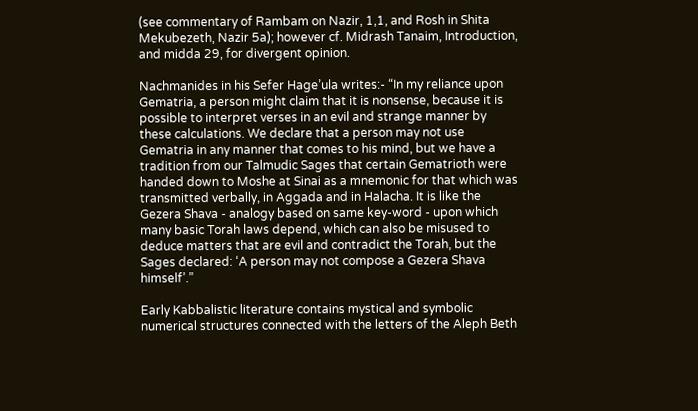(see commentary of Rambam on Nazir, 1,1, and Rosh in Shita Mekubezeth, Nazir 5a); however cf. Midrash Tanaim, Introduction, and midda 29, for divergent opinion.

Nachmanides in his Sefer Hage’ula writes:- “In my reliance upon Gematria, a person might claim that it is nonsense, because it is possible to interpret verses in an evil and strange manner by these calculations. We declare that a person may not use Gematria in any manner that comes to his mind, but we have a tradition from our Talmudic Sages that certain Gematrioth were handed down to Moshe at Sinai as a mnemonic for that which was transmitted verbally, in Aggada and in Halacha. It is like the Gezera Shava - analogy based on same key-word - upon which many basic Torah laws depend, which can also be misused to deduce matters that are evil and contradict the Torah, but the Sages declared: ‘A person may not compose a Gezera Shava himself’.”

Early Kabbalistic literature contains mystical and symbolic numerical structures connected with the letters of the Aleph Beth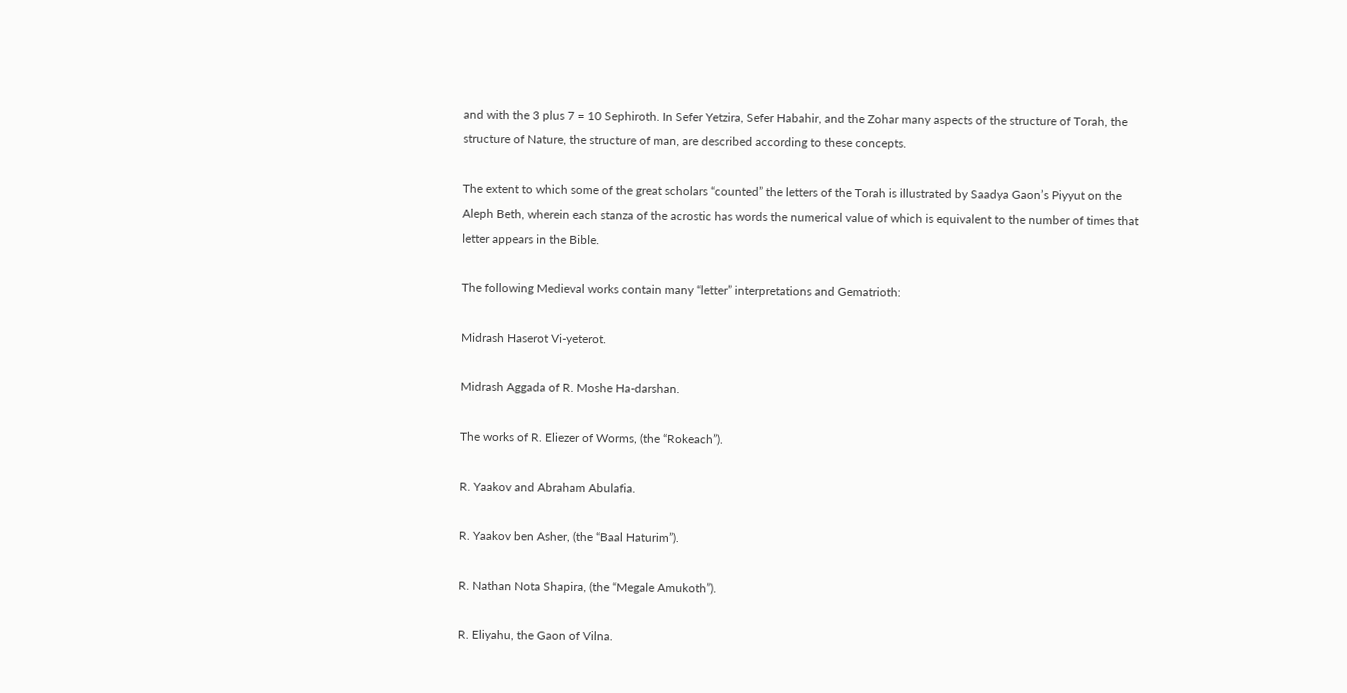and with the 3 plus 7 = 10 Sephiroth. In Sefer Yetzira, Sefer Habahir, and the Zohar many aspects of the structure of Torah, the structure of Nature, the structure of man, are described according to these concepts.

The extent to which some of the great scholars “counted” the letters of the Torah is illustrated by Saadya Gaon’s Piyyut on the Aleph Beth, wherein each stanza of the acrostic has words the numerical value of which is equivalent to the number of times that letter appears in the Bible.

The following Medieval works contain many “letter” interpretations and Gematrioth:

Midrash Haserot Vi-yeterot.

Midrash Aggada of R. Moshe Ha-darshan.

The works of R. Eliezer of Worms, (the “Rokeach”).

R. Yaakov and Abraham Abulafia.

R. Yaakov ben Asher, (the “Baal Haturim”).

R. Nathan Nota Shapira, (the “Megale Amukoth”).

R. Eliyahu, the Gaon of Vilna.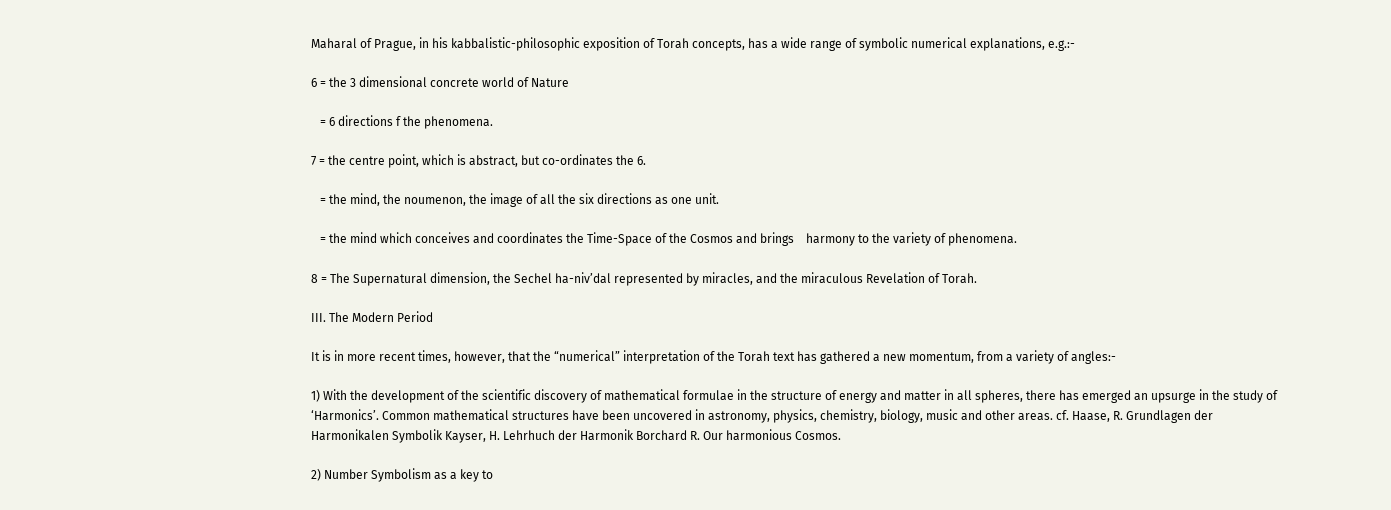Maharal of Prague, in his kabbalistic-philosophic exposition of Torah concepts, has a wide range of symbolic numerical explanations, e.g.:-

6 = the 3 dimensional concrete world of Nature

   = 6 directions f the phenomena.

7 = the centre point, which is abstract, but co-ordinates the 6.

   = the mind, the noumenon, the image of all the six directions as one unit.

   = the mind which conceives and coordinates the Time-Space of the Cosmos and brings    harmony to the variety of phenomena.

8 = The Supernatural dimension, the Sechel ha-niv’dal represented by miracles, and the miraculous Revelation of Torah.

III. The Modern Period

It is in more recent times, however, that the “numerical” interpretation of the Torah text has gathered a new momentum, from a variety of angles:-

1) With the development of the scientific discovery of mathematical formulae in the structure of energy and matter in all spheres, there has emerged an upsurge in the study of ‘Harmonics’. Common mathematical structures have been uncovered in astronomy, physics, chemistry, biology, music and other areas. cf. Haase, R. Grundlagen der Harmonikalen Symbolik Kayser, H. Lehrhuch der Harmonik Borchard R. Our harmonious Cosmos.

2) Number Symbolism as a key to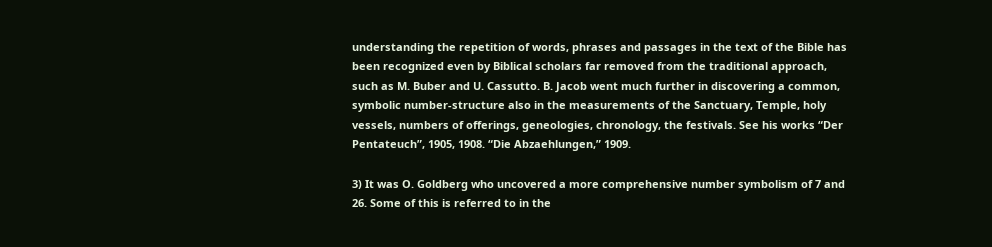understanding the repetition of words, phrases and passages in the text of the Bible has been recognized even by Biblical scholars far removed from the traditional approach, such as M. Buber and U. Cassutto. B. Jacob went much further in discovering a common, symbolic number-structure also in the measurements of the Sanctuary, Temple, holy vessels, numbers of offerings, geneologies, chronology, the festivals. See his works “Der Pentateuch”, 1905, 1908. “Die Abzaehlungen,” 1909.

3) It was O. Goldberg who uncovered a more comprehensive number symbolism of 7 and 26. Some of this is referred to in the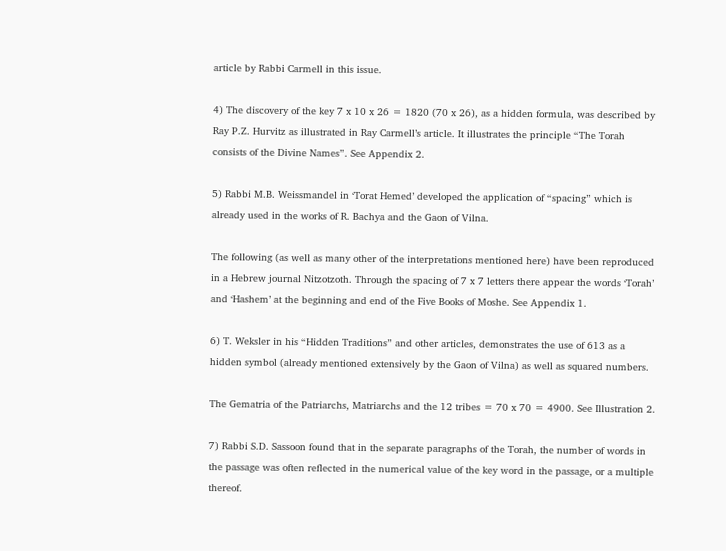article by Rabbi Carmell in this issue.

4) The discovery of the key 7 x 10 x 26 = 1820 (70 x 26), as a hidden formula, was described by Ray P.Z. Hurvitz as illustrated in Ray Carmell’s article. It illustrates the principle “The Torah consists of the Divine Names”. See Appendix 2.

5) Rabbi M.B. Weissmandel in ‘Torat Hemed’ developed the application of “spacing” which is already used in the works of R. Bachya and the Gaon of Vilna.

The following (as well as many other of the interpretations mentioned here) have been reproduced in a Hebrew journal Nitzotzoth. Through the spacing of 7 x 7 letters there appear the words ‘Torah’ and ‘Hashem’ at the beginning and end of the Five Books of Moshe. See Appendix 1.

6) T. Weksler in his “Hidden Traditions” and other articles, demonstrates the use of 613 as a hidden symbol (already mentioned extensively by the Gaon of Vilna) as well as squared numbers.

The Gematria of the Patriarchs, Matriarchs and the 12 tribes = 70 x 70 = 4900. See Illustration 2.

7) Rabbi S.D. Sassoon found that in the separate paragraphs of the Torah, the number of words in the passage was often reflected in the numerical value of the key word in the passage, or a multiple thereof.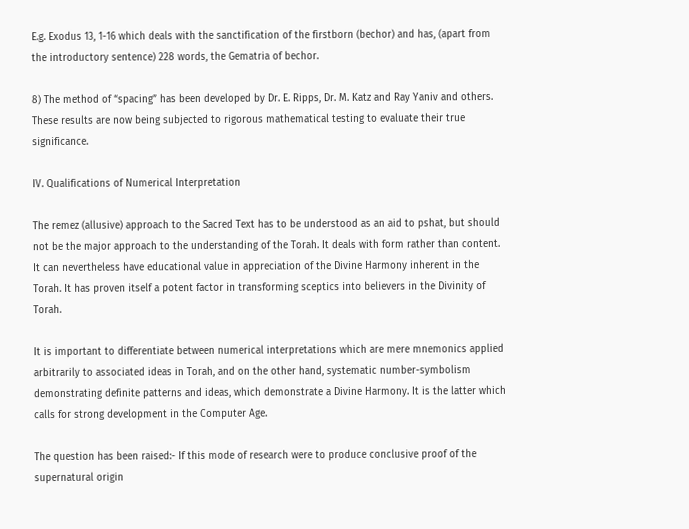E.g. Exodus 13, 1-16 which deals with the sanctification of the firstborn (bechor) and has, (apart from the introductory sentence) 228 words, the Gematria of bechor.

8) The method of “spacing” has been developed by Dr. E. Ripps, Dr. M. Katz and Ray Yaniv and others. These results are now being subjected to rigorous mathematical testing to evaluate their true significance.

IV. Qualifications of Numerical Interpretation

The remez (allusive) approach to the Sacred Text has to be understood as an aid to pshat, but should not be the major approach to the understanding of the Torah. It deals with form rather than content. It can nevertheless have educational value in appreciation of the Divine Harmony inherent in the Torah. It has proven itself a potent factor in transforming sceptics into believers in the Divinity of Torah.

It is important to differentiate between numerical interpretations which are mere mnemonics applied arbitrarily to associated ideas in Torah, and on the other hand, systematic number-symbolism demonstrating definite patterns and ideas, which demonstrate a Divine Harmony. It is the latter which calls for strong development in the Computer Age.

The question has been raised:- If this mode of research were to produce conclusive proof of the supernatural origin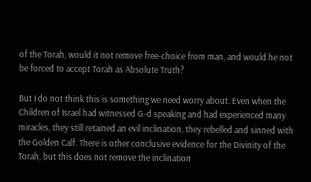of the Torah, would it not remove free-choice from man, and would he not be forced to accept Torah as Absolute Truth?

But I do not think this is something we need worry about. Even when the Children of Israel had witnessed G-d speaking and had experienced many miracles, they still retained an evil inclination, they rebelled and sinned with the Golden Calf. There is other conclusive evidence for the Divinity of the Torah, but this does not remove the inclination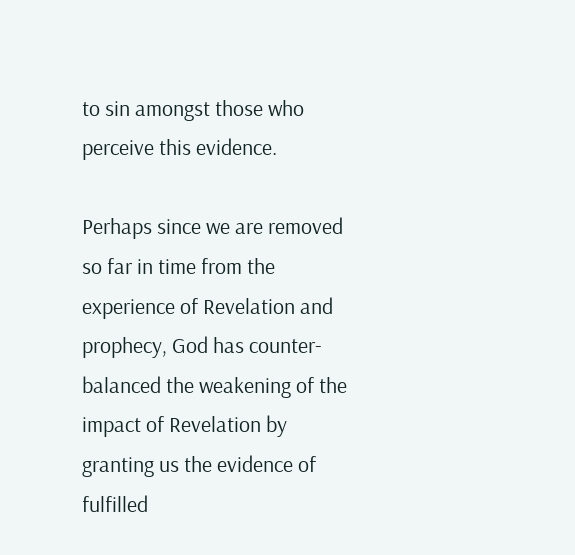to sin amongst those who perceive this evidence.

Perhaps since we are removed so far in time from the experience of Revelation and prophecy, God has counter-balanced the weakening of the impact of Revelation by granting us the evidence of fulfilled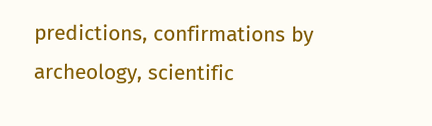predictions, confirmations by archeology, scientific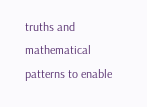truths and mathematical patterns to enable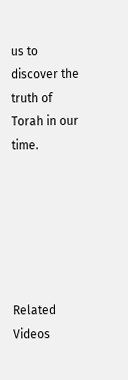us to discover the truth of Torah in our time.






Related Videos